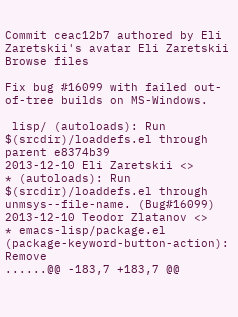Commit ceac12b7 authored by Eli Zaretskii's avatar Eli Zaretskii
Browse files

Fix bug #16099 with failed out-of-tree builds on MS-Windows.

 lisp/ (autoloads): Run $(srcdir)/loaddefs.el through
parent e8374b39
2013-12-10 Eli Zaretskii <>
* (autoloads): Run $(srcdir)/loaddefs.el through
unmsys--file-name. (Bug#16099)
2013-12-10 Teodor Zlatanov <>
* emacs-lisp/package.el (package-keyword-button-action): Remove
......@@ -183,7 +183,7 @@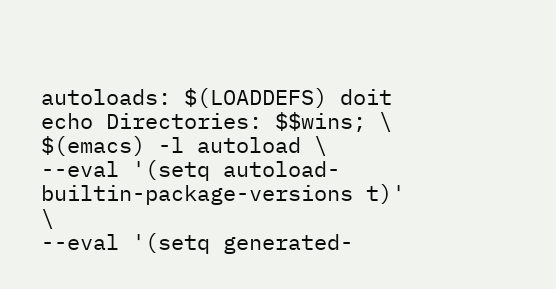autoloads: $(LOADDEFS) doit
echo Directories: $$wins; \
$(emacs) -l autoload \
--eval '(setq autoload-builtin-package-versions t)' \
--eval '(setq generated-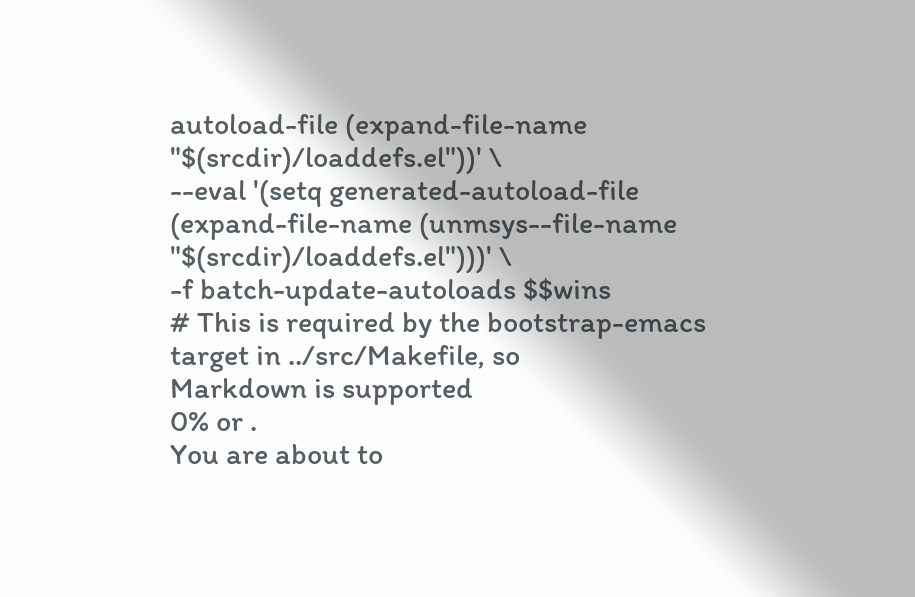autoload-file (expand-file-name "$(srcdir)/loaddefs.el"))' \
--eval '(setq generated-autoload-file (expand-file-name (unmsys--file-name "$(srcdir)/loaddefs.el")))' \
-f batch-update-autoloads $$wins
# This is required by the bootstrap-emacs target in ../src/Makefile, so
Markdown is supported
0% or .
You are about to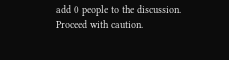add 0 people to the discussion. Proceed with caution.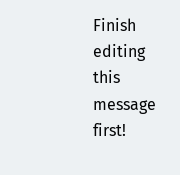Finish editing this message first!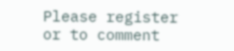Please register or to comment